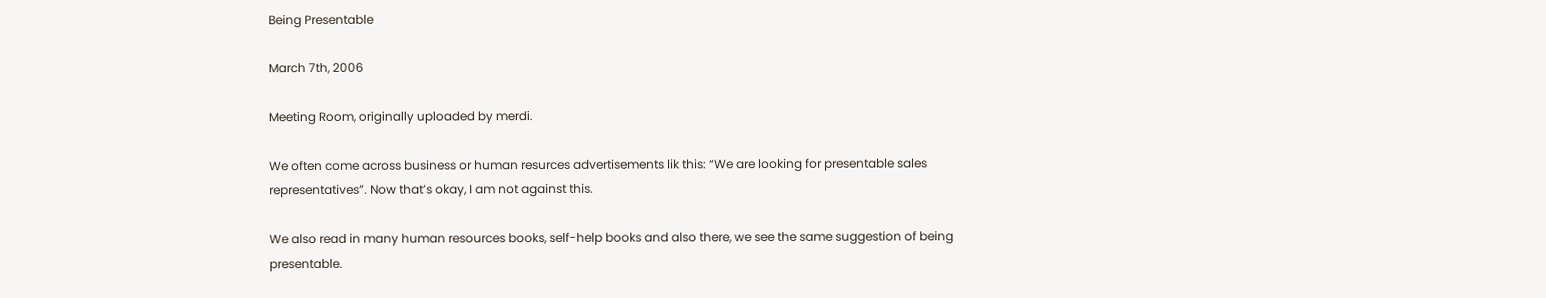Being Presentable

March 7th, 2006

Meeting Room, originally uploaded by merdi.

We often come across business or human resurces advertisements lik this: “We are looking for presentable sales representatives”. Now that’s okay, I am not against this.

We also read in many human resources books, self-help books and also there, we see the same suggestion of being presentable.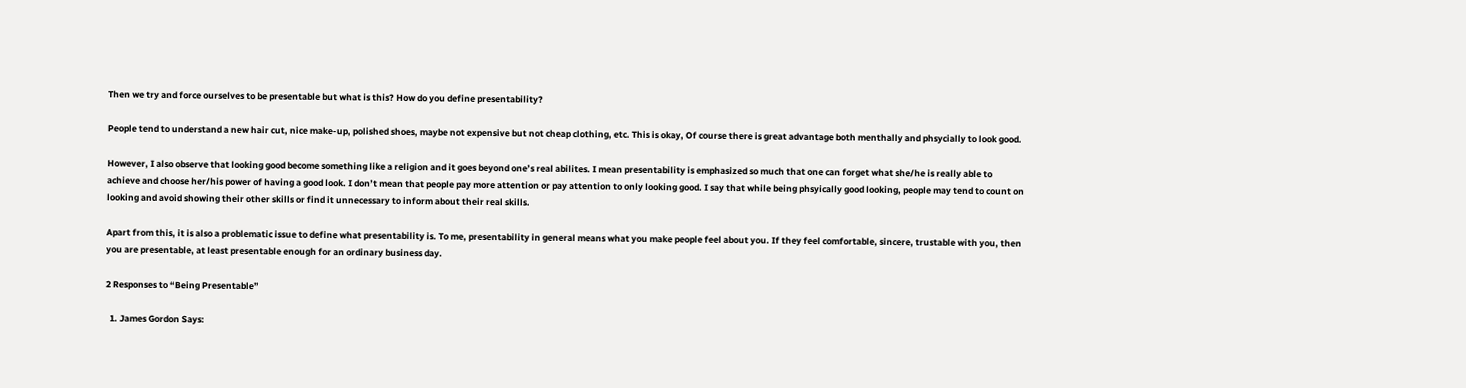Then we try and force ourselves to be presentable but what is this? How do you define presentability?

People tend to understand a new hair cut, nice make-up, polished shoes, maybe not expensive but not cheap clothing, etc. This is okay, Of course there is great advantage both menthally and phsycially to look good.

However, I also observe that looking good become something like a religion and it goes beyond one’s real abilites. I mean presentability is emphasized so much that one can forget what she/he is really able to achieve and choose her/his power of having a good look. I don’t mean that people pay more attention or pay attention to only looking good. I say that while being phsyically good looking, people may tend to count on looking and avoid showing their other skills or find it unnecessary to inform about their real skills.

Apart from this, it is also a problematic issue to define what presentability is. To me, presentability in general means what you make people feel about you. If they feel comfortable, sincere, trustable with you, then you are presentable, at least presentable enough for an ordinary business day.

2 Responses to “Being Presentable”

  1. James Gordon Says: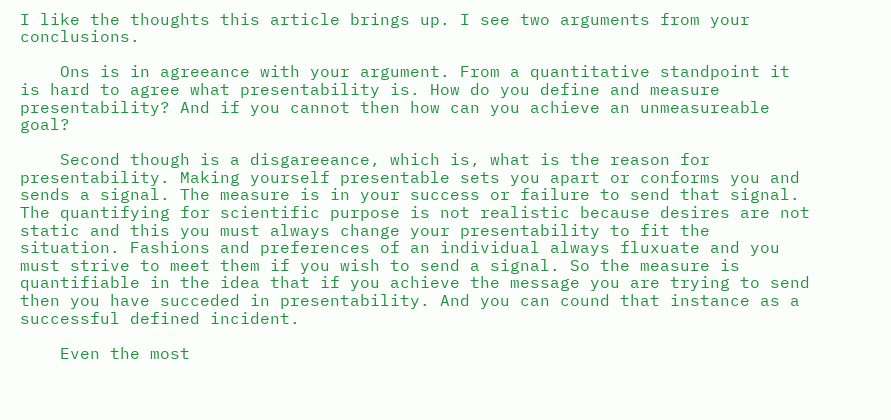I like the thoughts this article brings up. I see two arguments from your conclusions.

    Ons is in agreeance with your argument. From a quantitative standpoint it is hard to agree what presentability is. How do you define and measure presentability? And if you cannot then how can you achieve an unmeasureable goal?

    Second though is a disgareeance, which is, what is the reason for presentability. Making yourself presentable sets you apart or conforms you and sends a signal. The measure is in your success or failure to send that signal. The quantifying for scientific purpose is not realistic because desires are not static and this you must always change your presentability to fit the situation. Fashions and preferences of an individual always fluxuate and you must strive to meet them if you wish to send a signal. So the measure is quantifiable in the idea that if you achieve the message you are trying to send then you have succeded in presentability. And you can cound that instance as a successful defined incident.

    Even the most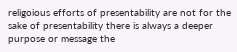religoious efforts of presentability are not for the sake of presentability there is always a deeper purpose or message the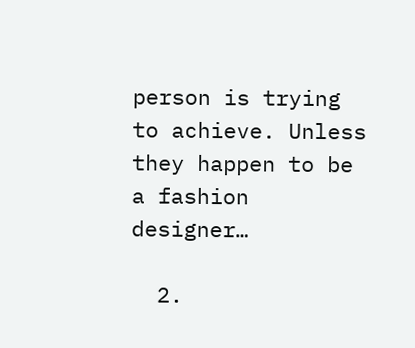person is trying to achieve. Unless they happen to be a fashion designer…

  2.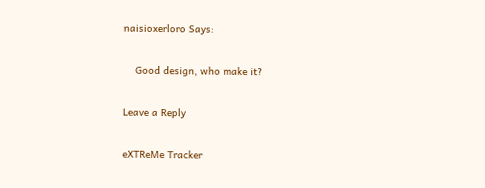naisioxerloro Says:

    Good design, who make it?

Leave a Reply

eXTReMe Tracker